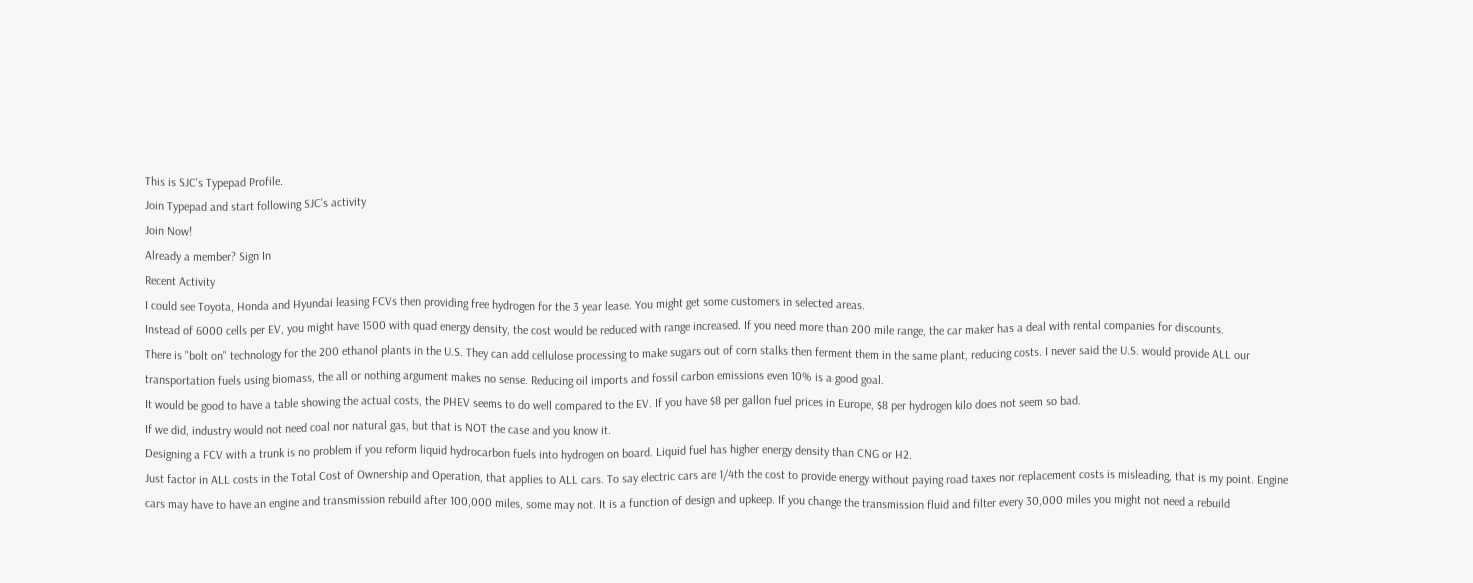This is SJC's Typepad Profile.
Join Typepad and start following SJC's activity
Join Now!
Already a member? Sign In
Recent Activity
I could see Toyota, Honda and Hyundai leasing FCVs then providing free hydrogen for the 3 year lease. You might get some customers in selected areas.
Instead of 6000 cells per EV, you might have 1500 with quad energy density, the cost would be reduced with range increased. If you need more than 200 mile range, the car maker has a deal with rental companies for discounts.
There is "bolt on" technology for the 200 ethanol plants in the U.S. They can add cellulose processing to make sugars out of corn stalks then ferment them in the same plant, reducing costs. I never said the U.S. would provide ALL our transportation fuels using biomass, the all or nothing argument makes no sense. Reducing oil imports and fossil carbon emissions even 10% is a good goal.
It would be good to have a table showing the actual costs, the PHEV seems to do well compared to the EV. If you have $8 per gallon fuel prices in Europe, $8 per hydrogen kilo does not seem so bad.
If we did, industry would not need coal nor natural gas, but that is NOT the case and you know it.
Designing a FCV with a trunk is no problem if you reform liquid hydrocarbon fuels into hydrogen on board. Liquid fuel has higher energy density than CNG or H2.
Just factor in ALL costs in the Total Cost of Ownership and Operation, that applies to ALL cars. To say electric cars are 1/4th the cost to provide energy without paying road taxes nor replacement costs is misleading, that is my point. Engine cars may have to have an engine and transmission rebuild after 100,000 miles, some may not. It is a function of design and upkeep. If you change the transmission fluid and filter every 30,000 miles you might not need a rebuild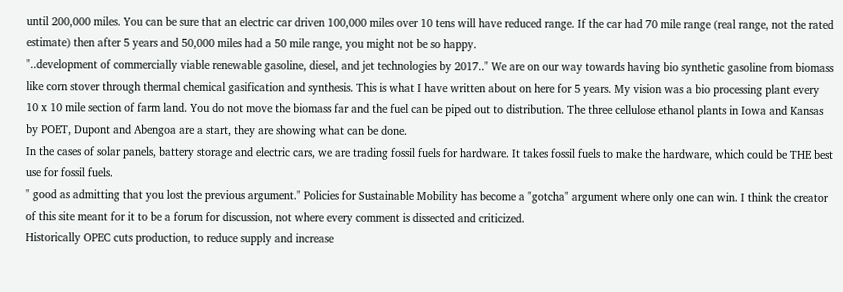until 200,000 miles. You can be sure that an electric car driven 100,000 miles over 10 tens will have reduced range. If the car had 70 mile range (real range, not the rated estimate) then after 5 years and 50,000 miles had a 50 mile range, you might not be so happy.
"..development of commercially viable renewable gasoline, diesel, and jet technologies by 2017.." We are on our way towards having bio synthetic gasoline from biomass like corn stover through thermal chemical gasification and synthesis. This is what I have written about on here for 5 years. My vision was a bio processing plant every 10 x 10 mile section of farm land. You do not move the biomass far and the fuel can be piped out to distribution. The three cellulose ethanol plants in Iowa and Kansas by POET, Dupont and Abengoa are a start, they are showing what can be done.
In the cases of solar panels, battery storage and electric cars, we are trading fossil fuels for hardware. It takes fossil fuels to make the hardware, which could be THE best use for fossil fuels.
" good as admitting that you lost the previous argument." Policies for Sustainable Mobility has become a "gotcha" argument where only one can win. I think the creator of this site meant for it to be a forum for discussion, not where every comment is dissected and criticized.
Historically OPEC cuts production, to reduce supply and increase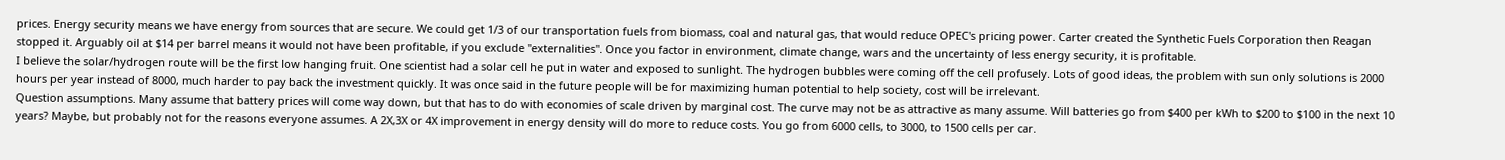prices. Energy security means we have energy from sources that are secure. We could get 1/3 of our transportation fuels from biomass, coal and natural gas, that would reduce OPEC's pricing power. Carter created the Synthetic Fuels Corporation then Reagan stopped it. Arguably oil at $14 per barrel means it would not have been profitable, if you exclude "externalities". Once you factor in environment, climate change, wars and the uncertainty of less energy security, it is profitable.
I believe the solar/hydrogen route will be the first low hanging fruit. One scientist had a solar cell he put in water and exposed to sunlight. The hydrogen bubbles were coming off the cell profusely. Lots of good ideas, the problem with sun only solutions is 2000 hours per year instead of 8000, much harder to pay back the investment quickly. It was once said in the future people will be for maximizing human potential to help society, cost will be irrelevant.
Question assumptions. Many assume that battery prices will come way down, but that has to do with economies of scale driven by marginal cost. The curve may not be as attractive as many assume. Will batteries go from $400 per kWh to $200 to $100 in the next 10 years? Maybe, but probably not for the reasons everyone assumes. A 2X,3X or 4X improvement in energy density will do more to reduce costs. You go from 6000 cells, to 3000, to 1500 cells per car.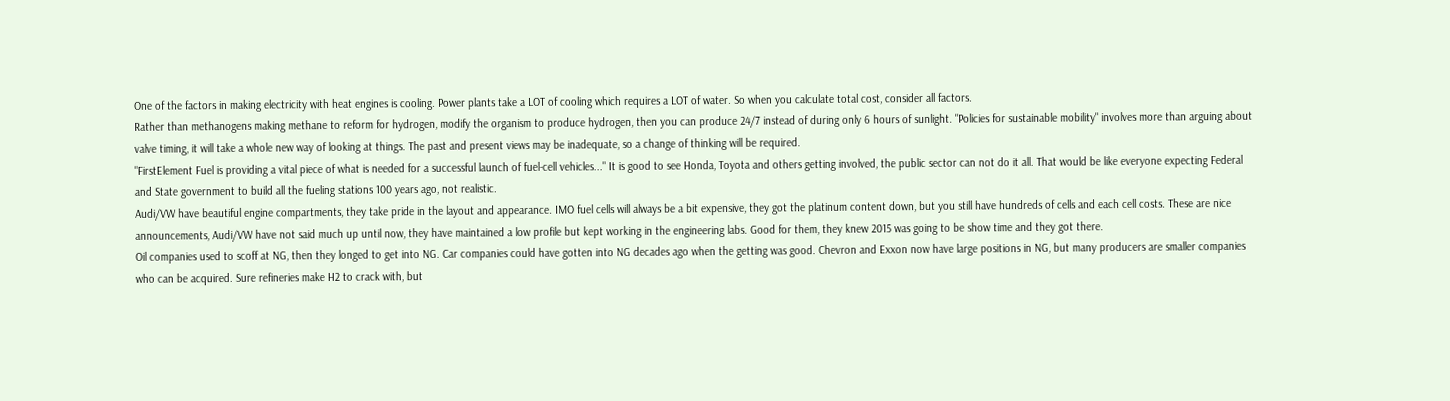One of the factors in making electricity with heat engines is cooling. Power plants take a LOT of cooling which requires a LOT of water. So when you calculate total cost, consider all factors.
Rather than methanogens making methane to reform for hydrogen, modify the organism to produce hydrogen, then you can produce 24/7 instead of during only 6 hours of sunlight. "Policies for sustainable mobility" involves more than arguing about valve timing, it will take a whole new way of looking at things. The past and present views may be inadequate, so a change of thinking will be required.
"FirstElement Fuel is providing a vital piece of what is needed for a successful launch of fuel-cell vehicles..." It is good to see Honda, Toyota and others getting involved, the public sector can not do it all. That would be like everyone expecting Federal and State government to build all the fueling stations 100 years ago, not realistic.
Audi/VW have beautiful engine compartments, they take pride in the layout and appearance. IMO fuel cells will always be a bit expensive, they got the platinum content down, but you still have hundreds of cells and each cell costs. These are nice announcements, Audi/VW have not said much up until now, they have maintained a low profile but kept working in the engineering labs. Good for them, they knew 2015 was going to be show time and they got there.
Oil companies used to scoff at NG, then they longed to get into NG. Car companies could have gotten into NG decades ago when the getting was good. Chevron and Exxon now have large positions in NG, but many producers are smaller companies who can be acquired. Sure refineries make H2 to crack with, but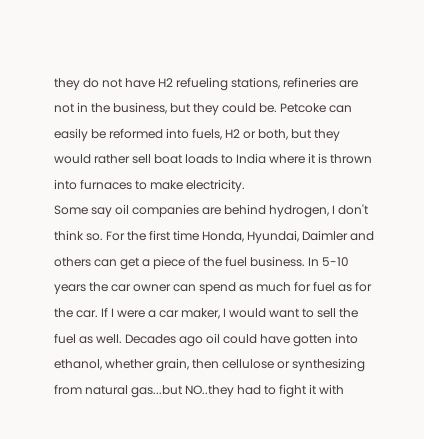they do not have H2 refueling stations, refineries are not in the business, but they could be. Petcoke can easily be reformed into fuels, H2 or both, but they would rather sell boat loads to India where it is thrown into furnaces to make electricity.
Some say oil companies are behind hydrogen, I don't think so. For the first time Honda, Hyundai, Daimler and others can get a piece of the fuel business. In 5-10 years the car owner can spend as much for fuel as for the car. If I were a car maker, I would want to sell the fuel as well. Decades ago oil could have gotten into ethanol, whether grain, then cellulose or synthesizing from natural gas...but NO..they had to fight it with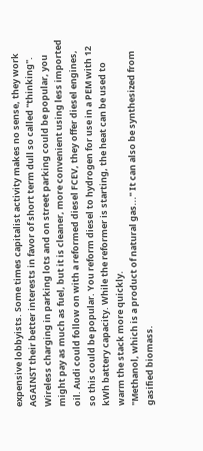expensive lobbyists. Some times capitalist activity makes no sense, they work AGAINST their better interests in favor of short term dull so called "thinking".
Wireless charging in parking lots and on street parking could be popular, you might pay as much as fuel, but it is cleaner, more convenient using less imported oil. Audi could follow on with a reformed diesel FCEV, they offer diesel engines, so this could be popular. You reform diesel to hydrogen for use in a PEM with 12 kWh battery capacity. While the reformer is starting, the heat can be used to warm the stack more quickly.
"Methanol, which is a product of natural gas..." It can also be synthesized from gasified biomass.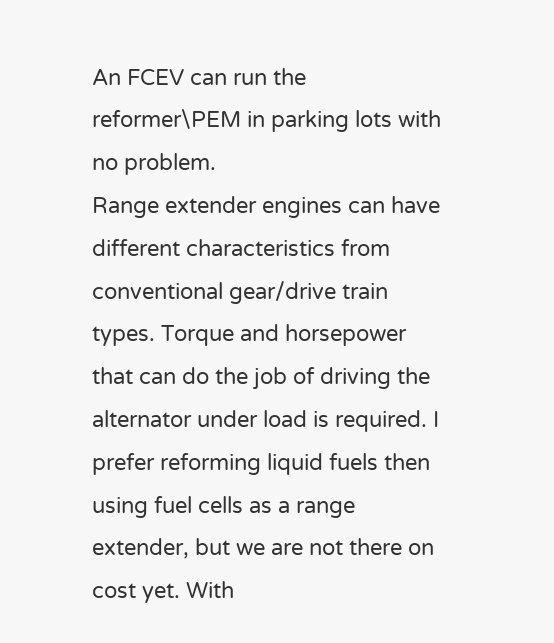An FCEV can run the reformer\PEM in parking lots with no problem.
Range extender engines can have different characteristics from conventional gear/drive train types. Torque and horsepower that can do the job of driving the alternator under load is required. I prefer reforming liquid fuels then using fuel cells as a range extender, but we are not there on cost yet. With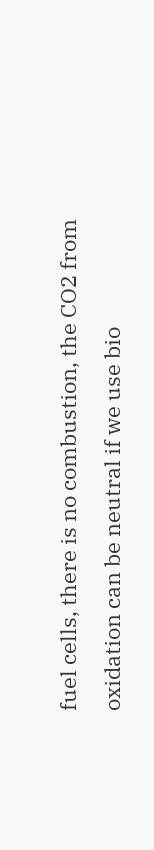fuel cells, there is no combustion, the CO2 from oxidation can be neutral if we use bio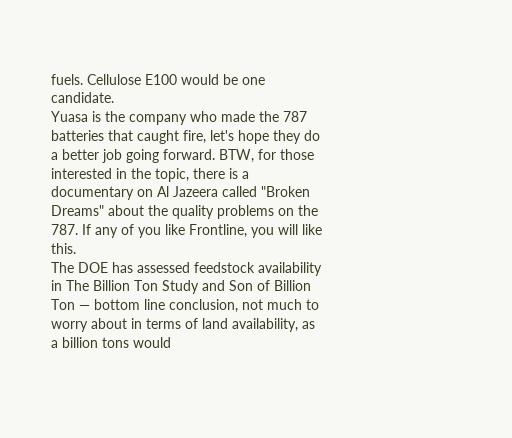fuels. Cellulose E100 would be one candidate.
Yuasa is the company who made the 787 batteries that caught fire, let's hope they do a better job going forward. BTW, for those interested in the topic, there is a documentary on Al Jazeera called "Broken Dreams" about the quality problems on the 787. If any of you like Frontline, you will like this.
The DOE has assessed feedstock availability in The Billion Ton Study and Son of Billion Ton — bottom line conclusion, not much to worry about in terms of land availability, as a billion tons would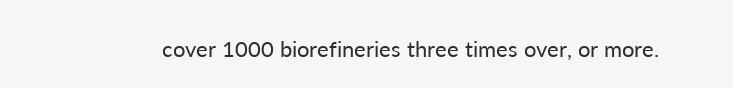cover 1000 biorefineries three times over, or more.